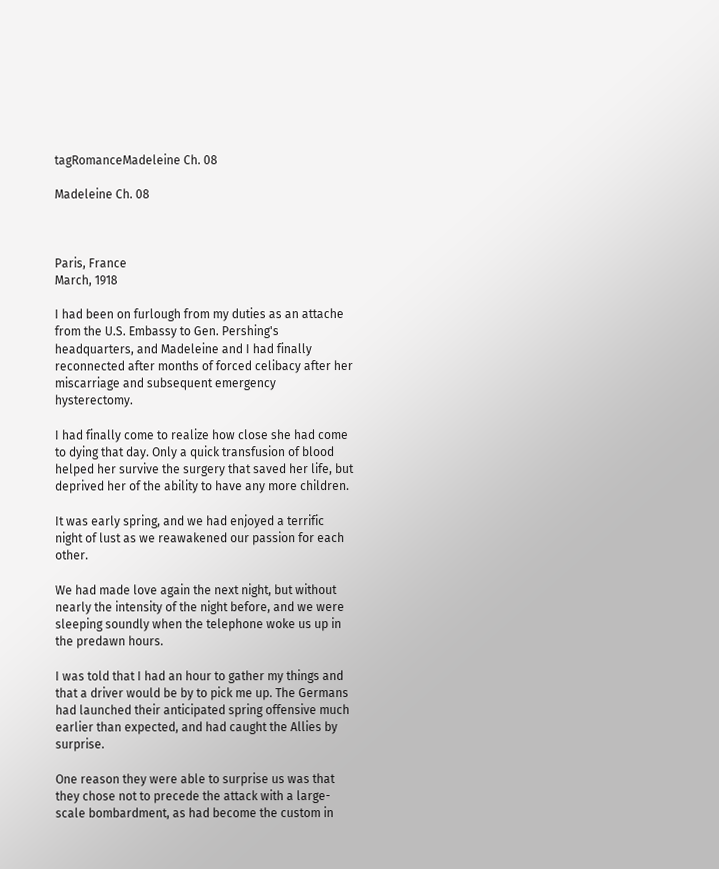tagRomanceMadeleine Ch. 08

Madeleine Ch. 08



Paris, France
March, 1918

I had been on furlough from my duties as an attache from the U.S. Embassy to Gen. Pershing's headquarters, and Madeleine and I had finally reconnected after months of forced celibacy after her miscarriage and subsequent emergency hysterectomy.

I had finally come to realize how close she had come to dying that day. Only a quick transfusion of blood helped her survive the surgery that saved her life, but deprived her of the ability to have any more children.

It was early spring, and we had enjoyed a terrific night of lust as we reawakened our passion for each other.

We had made love again the next night, but without nearly the intensity of the night before, and we were sleeping soundly when the telephone woke us up in the predawn hours.

I was told that I had an hour to gather my things and that a driver would be by to pick me up. The Germans had launched their anticipated spring offensive much earlier than expected, and had caught the Allies by surprise.

One reason they were able to surprise us was that they chose not to precede the attack with a large-scale bombardment, as had become the custom in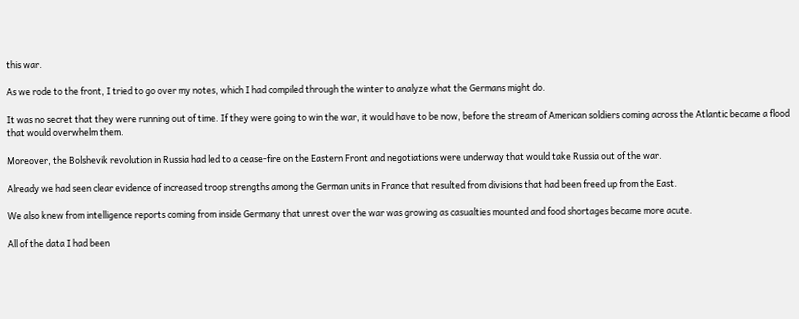this war.

As we rode to the front, I tried to go over my notes, which I had compiled through the winter to analyze what the Germans might do.

It was no secret that they were running out of time. If they were going to win the war, it would have to be now, before the stream of American soldiers coming across the Atlantic became a flood that would overwhelm them.

Moreover, the Bolshevik revolution in Russia had led to a cease-fire on the Eastern Front and negotiations were underway that would take Russia out of the war.

Already we had seen clear evidence of increased troop strengths among the German units in France that resulted from divisions that had been freed up from the East.

We also knew from intelligence reports coming from inside Germany that unrest over the war was growing as casualties mounted and food shortages became more acute.

All of the data I had been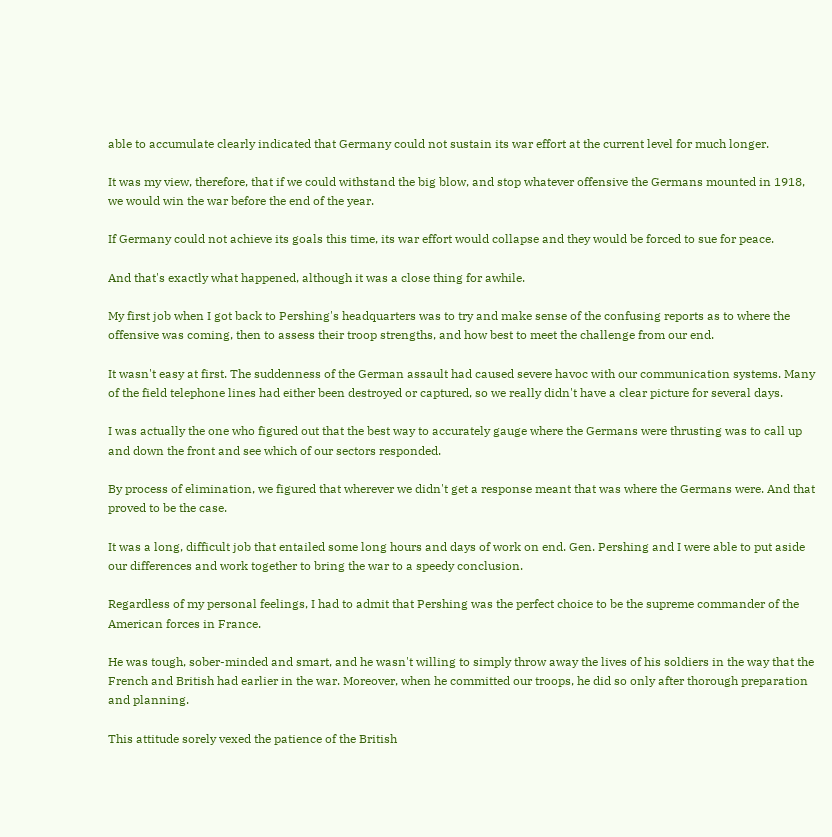able to accumulate clearly indicated that Germany could not sustain its war effort at the current level for much longer.

It was my view, therefore, that if we could withstand the big blow, and stop whatever offensive the Germans mounted in 1918, we would win the war before the end of the year.

If Germany could not achieve its goals this time, its war effort would collapse and they would be forced to sue for peace.

And that's exactly what happened, although it was a close thing for awhile.

My first job when I got back to Pershing's headquarters was to try and make sense of the confusing reports as to where the offensive was coming, then to assess their troop strengths, and how best to meet the challenge from our end.

It wasn't easy at first. The suddenness of the German assault had caused severe havoc with our communication systems. Many of the field telephone lines had either been destroyed or captured, so we really didn't have a clear picture for several days.

I was actually the one who figured out that the best way to accurately gauge where the Germans were thrusting was to call up and down the front and see which of our sectors responded.

By process of elimination, we figured that wherever we didn't get a response meant that was where the Germans were. And that proved to be the case.

It was a long, difficult job that entailed some long hours and days of work on end. Gen. Pershing and I were able to put aside our differences and work together to bring the war to a speedy conclusion.

Regardless of my personal feelings, I had to admit that Pershing was the perfect choice to be the supreme commander of the American forces in France.

He was tough, sober-minded and smart, and he wasn't willing to simply throw away the lives of his soldiers in the way that the French and British had earlier in the war. Moreover, when he committed our troops, he did so only after thorough preparation and planning.

This attitude sorely vexed the patience of the British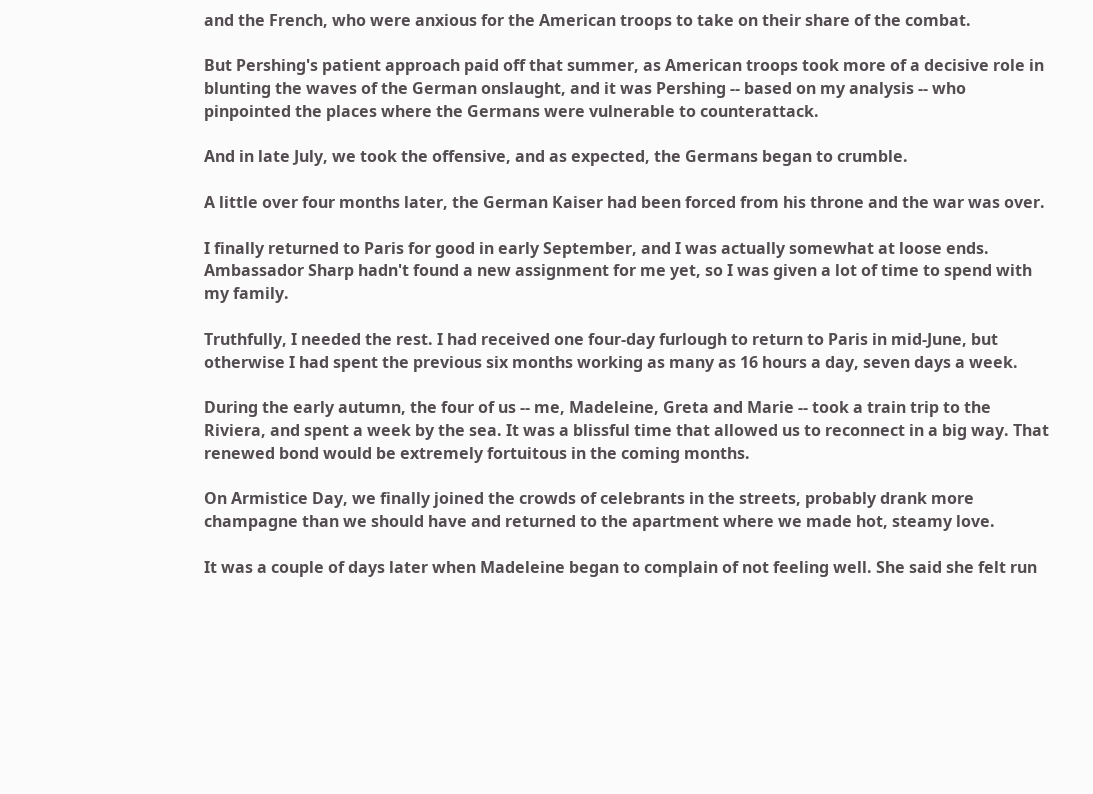and the French, who were anxious for the American troops to take on their share of the combat.

But Pershing's patient approach paid off that summer, as American troops took more of a decisive role in blunting the waves of the German onslaught, and it was Pershing -- based on my analysis -- who pinpointed the places where the Germans were vulnerable to counterattack.

And in late July, we took the offensive, and as expected, the Germans began to crumble.

A little over four months later, the German Kaiser had been forced from his throne and the war was over.

I finally returned to Paris for good in early September, and I was actually somewhat at loose ends. Ambassador Sharp hadn't found a new assignment for me yet, so I was given a lot of time to spend with my family.

Truthfully, I needed the rest. I had received one four-day furlough to return to Paris in mid-June, but otherwise I had spent the previous six months working as many as 16 hours a day, seven days a week.

During the early autumn, the four of us -- me, Madeleine, Greta and Marie -- took a train trip to the Riviera, and spent a week by the sea. It was a blissful time that allowed us to reconnect in a big way. That renewed bond would be extremely fortuitous in the coming months.

On Armistice Day, we finally joined the crowds of celebrants in the streets, probably drank more champagne than we should have and returned to the apartment where we made hot, steamy love.

It was a couple of days later when Madeleine began to complain of not feeling well. She said she felt run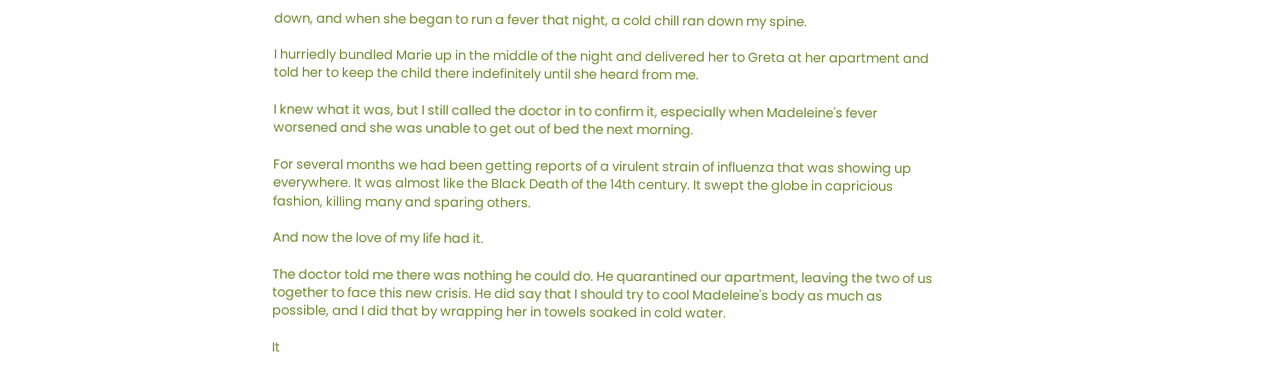down, and when she began to run a fever that night, a cold chill ran down my spine.

I hurriedly bundled Marie up in the middle of the night and delivered her to Greta at her apartment and told her to keep the child there indefinitely until she heard from me.

I knew what it was, but I still called the doctor in to confirm it, especially when Madeleine's fever worsened and she was unable to get out of bed the next morning.

For several months we had been getting reports of a virulent strain of influenza that was showing up everywhere. It was almost like the Black Death of the 14th century. It swept the globe in capricious fashion, killing many and sparing others.

And now the love of my life had it.

The doctor told me there was nothing he could do. He quarantined our apartment, leaving the two of us together to face this new crisis. He did say that I should try to cool Madeleine's body as much as possible, and I did that by wrapping her in towels soaked in cold water.

It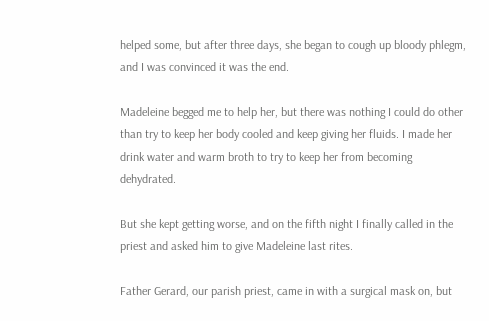helped some, but after three days, she began to cough up bloody phlegm, and I was convinced it was the end.

Madeleine begged me to help her, but there was nothing I could do other than try to keep her body cooled and keep giving her fluids. I made her drink water and warm broth to try to keep her from becoming dehydrated.

But she kept getting worse, and on the fifth night I finally called in the priest and asked him to give Madeleine last rites.

Father Gerard, our parish priest, came in with a surgical mask on, but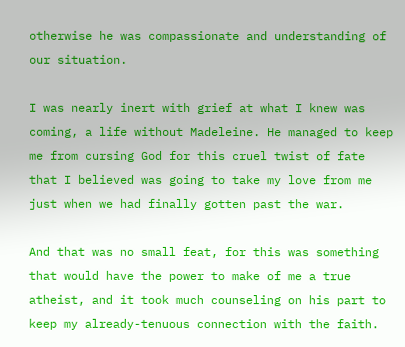otherwise he was compassionate and understanding of our situation.

I was nearly inert with grief at what I knew was coming, a life without Madeleine. He managed to keep me from cursing God for this cruel twist of fate that I believed was going to take my love from me just when we had finally gotten past the war.

And that was no small feat, for this was something that would have the power to make of me a true atheist, and it took much counseling on his part to keep my already-tenuous connection with the faith.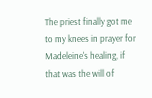The priest finally got me to my knees in prayer for Madeleine's healing, if that was the will of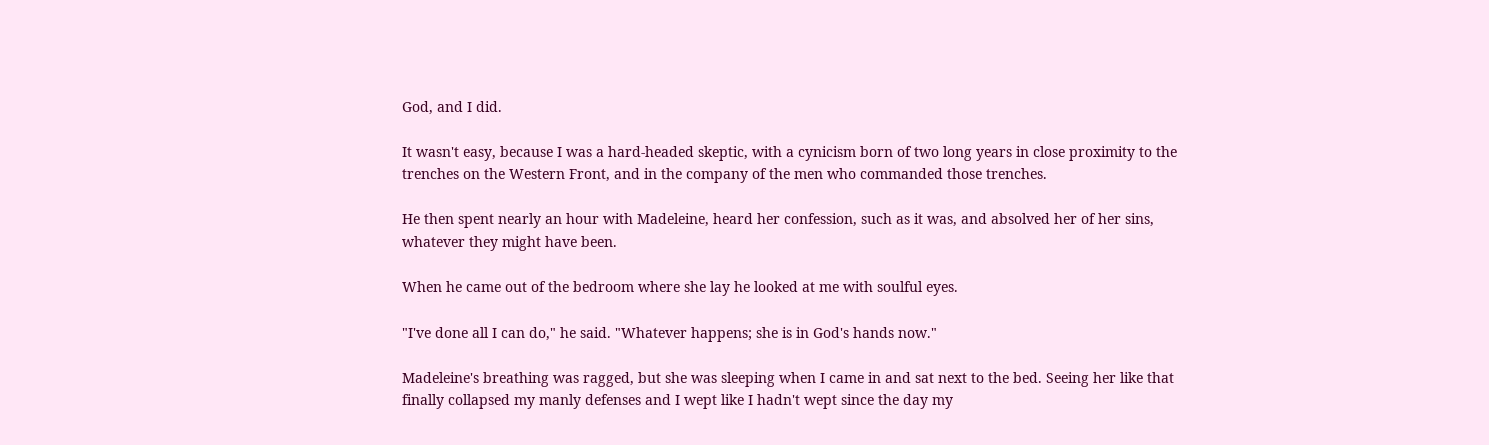God, and I did.

It wasn't easy, because I was a hard-headed skeptic, with a cynicism born of two long years in close proximity to the trenches on the Western Front, and in the company of the men who commanded those trenches.

He then spent nearly an hour with Madeleine, heard her confession, such as it was, and absolved her of her sins, whatever they might have been.

When he came out of the bedroom where she lay he looked at me with soulful eyes.

"I've done all I can do," he said. "Whatever happens; she is in God's hands now."

Madeleine's breathing was ragged, but she was sleeping when I came in and sat next to the bed. Seeing her like that finally collapsed my manly defenses and I wept like I hadn't wept since the day my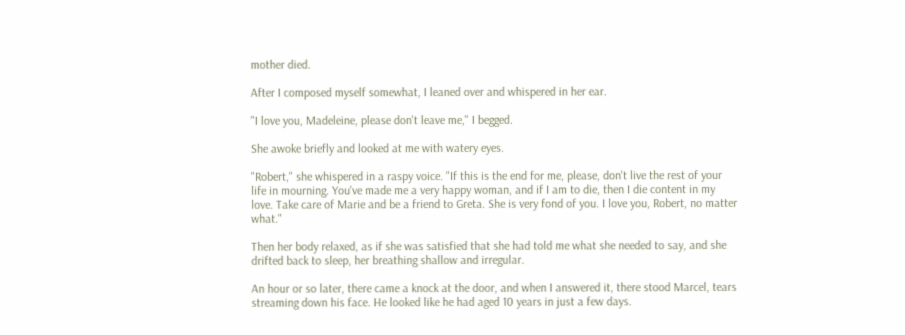mother died.

After I composed myself somewhat, I leaned over and whispered in her ear.

"I love you, Madeleine, please don't leave me," I begged.

She awoke briefly and looked at me with watery eyes.

"Robert," she whispered in a raspy voice. "If this is the end for me, please, don't live the rest of your life in mourning. You've made me a very happy woman, and if I am to die, then I die content in my love. Take care of Marie and be a friend to Greta. She is very fond of you. I love you, Robert, no matter what."

Then her body relaxed, as if she was satisfied that she had told me what she needed to say, and she drifted back to sleep, her breathing shallow and irregular.

An hour or so later, there came a knock at the door, and when I answered it, there stood Marcel, tears streaming down his face. He looked like he had aged 10 years in just a few days.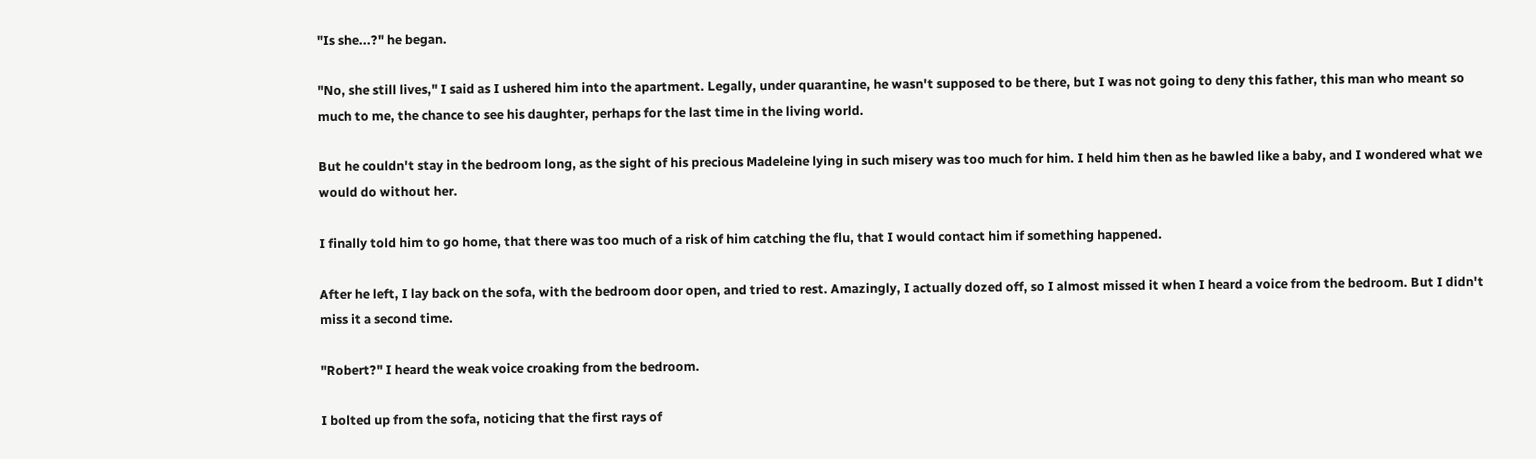"Is she...?" he began.

"No, she still lives," I said as I ushered him into the apartment. Legally, under quarantine, he wasn't supposed to be there, but I was not going to deny this father, this man who meant so much to me, the chance to see his daughter, perhaps for the last time in the living world.

But he couldn't stay in the bedroom long, as the sight of his precious Madeleine lying in such misery was too much for him. I held him then as he bawled like a baby, and I wondered what we would do without her.

I finally told him to go home, that there was too much of a risk of him catching the flu, that I would contact him if something happened.

After he left, I lay back on the sofa, with the bedroom door open, and tried to rest. Amazingly, I actually dozed off, so I almost missed it when I heard a voice from the bedroom. But I didn't miss it a second time.

"Robert?" I heard the weak voice croaking from the bedroom.

I bolted up from the sofa, noticing that the first rays of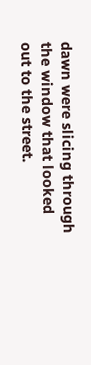dawn were slicing through the window that looked out to the street.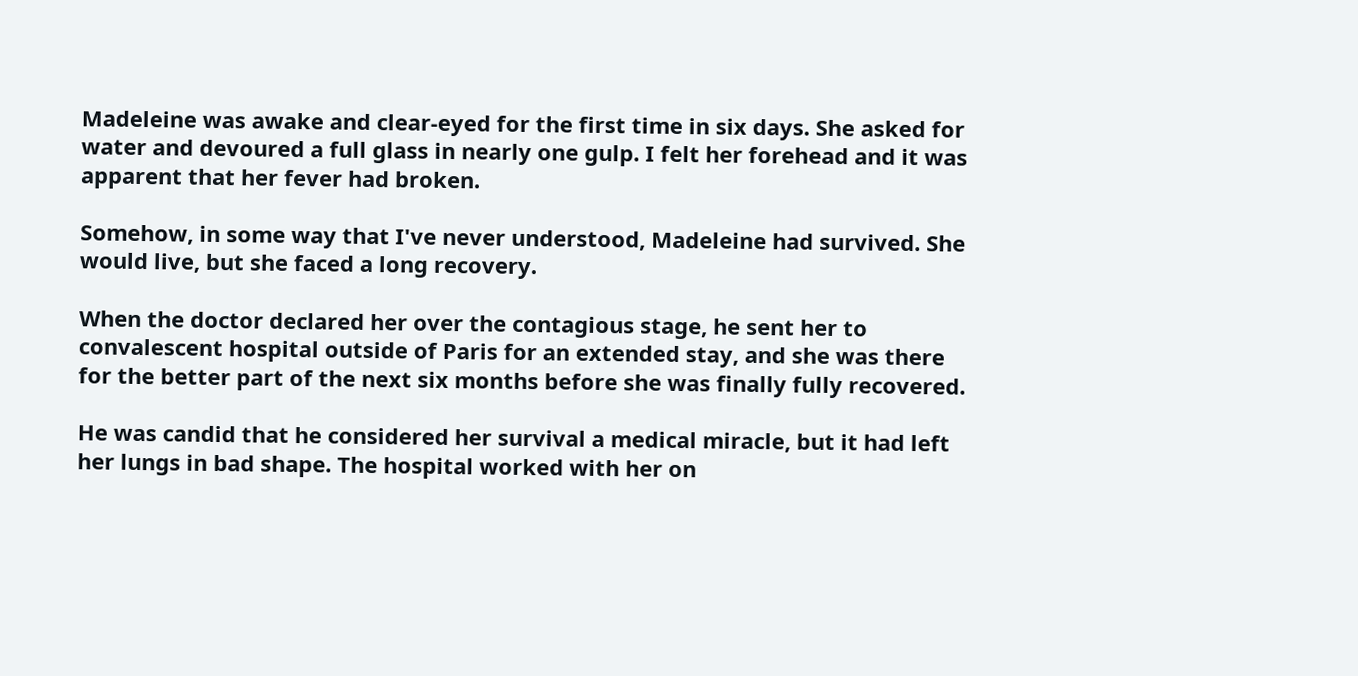Madeleine was awake and clear-eyed for the first time in six days. She asked for water and devoured a full glass in nearly one gulp. I felt her forehead and it was apparent that her fever had broken.

Somehow, in some way that I've never understood, Madeleine had survived. She would live, but she faced a long recovery.

When the doctor declared her over the contagious stage, he sent her to convalescent hospital outside of Paris for an extended stay, and she was there for the better part of the next six months before she was finally fully recovered.

He was candid that he considered her survival a medical miracle, but it had left her lungs in bad shape. The hospital worked with her on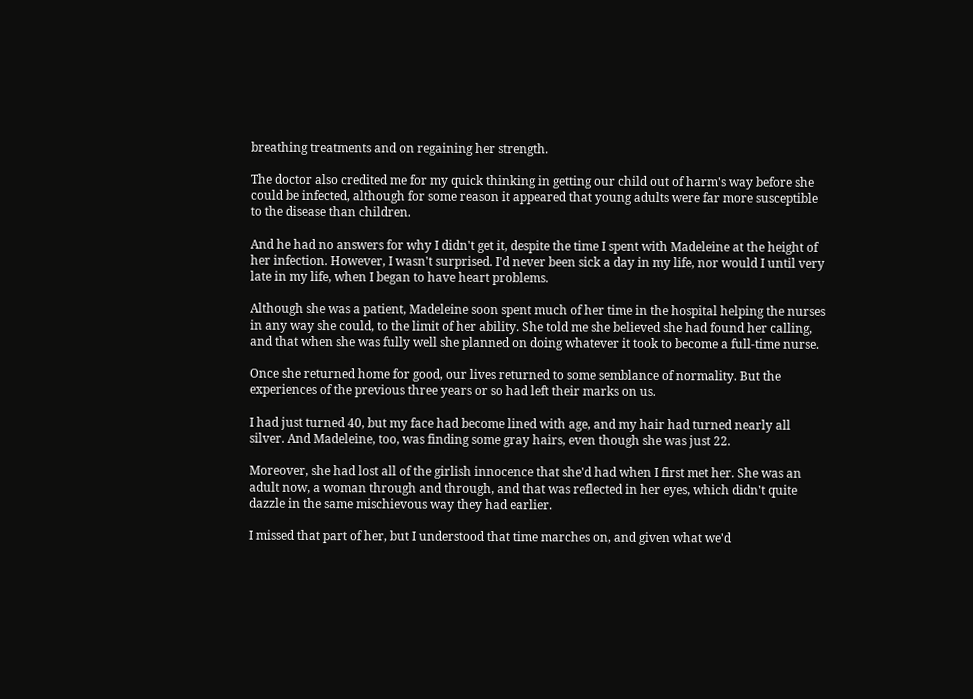breathing treatments and on regaining her strength.

The doctor also credited me for my quick thinking in getting our child out of harm's way before she could be infected, although for some reason it appeared that young adults were far more susceptible to the disease than children.

And he had no answers for why I didn't get it, despite the time I spent with Madeleine at the height of her infection. However, I wasn't surprised. I'd never been sick a day in my life, nor would I until very late in my life, when I began to have heart problems.

Although she was a patient, Madeleine soon spent much of her time in the hospital helping the nurses in any way she could, to the limit of her ability. She told me she believed she had found her calling, and that when she was fully well she planned on doing whatever it took to become a full-time nurse.

Once she returned home for good, our lives returned to some semblance of normality. But the experiences of the previous three years or so had left their marks on us.

I had just turned 40, but my face had become lined with age, and my hair had turned nearly all silver. And Madeleine, too, was finding some gray hairs, even though she was just 22.

Moreover, she had lost all of the girlish innocence that she'd had when I first met her. She was an adult now, a woman through and through, and that was reflected in her eyes, which didn't quite dazzle in the same mischievous way they had earlier.

I missed that part of her, but I understood that time marches on, and given what we'd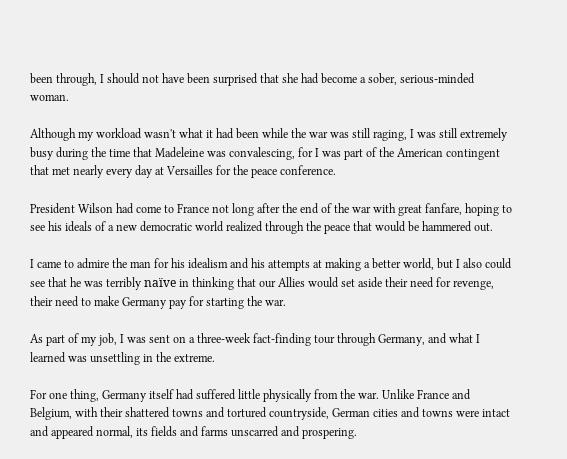been through, I should not have been surprised that she had become a sober, serious-minded woman.

Although my workload wasn't what it had been while the war was still raging, I was still extremely busy during the time that Madeleine was convalescing, for I was part of the American contingent that met nearly every day at Versailles for the peace conference.

President Wilson had come to France not long after the end of the war with great fanfare, hoping to see his ideals of a new democratic world realized through the peace that would be hammered out.

I came to admire the man for his idealism and his attempts at making a better world, but I also could see that he was terribly naïve in thinking that our Allies would set aside their need for revenge, their need to make Germany pay for starting the war.

As part of my job, I was sent on a three-week fact-finding tour through Germany, and what I learned was unsettling in the extreme.

For one thing, Germany itself had suffered little physically from the war. Unlike France and Belgium, with their shattered towns and tortured countryside, German cities and towns were intact and appeared normal, its fields and farms unscarred and prospering.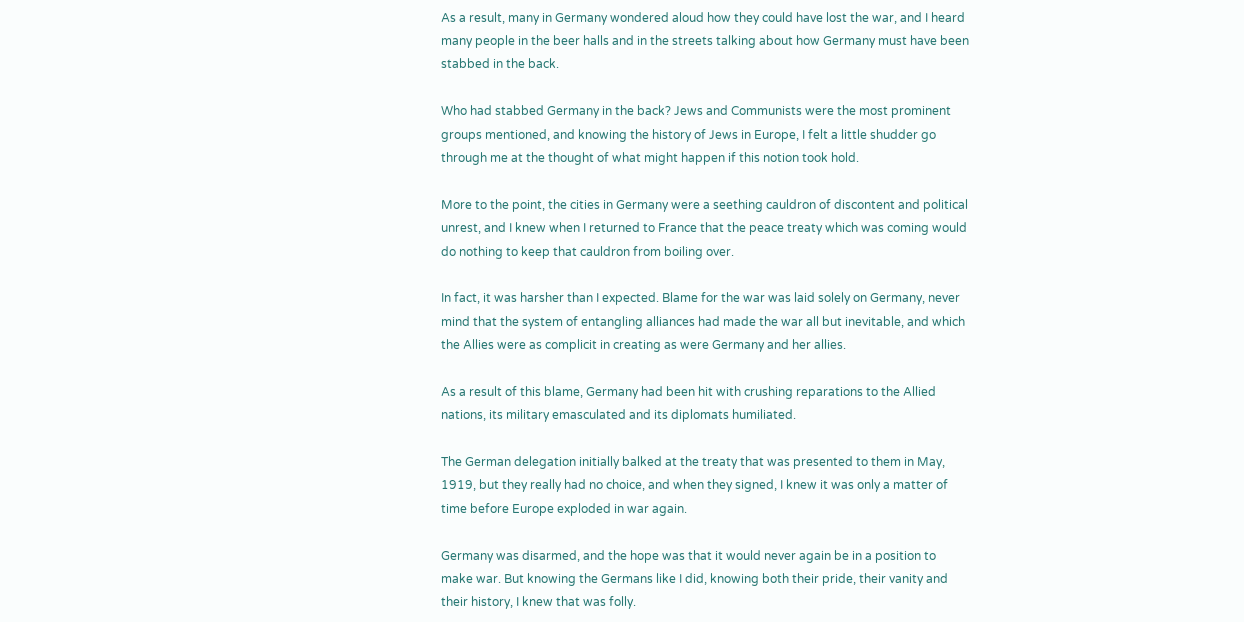As a result, many in Germany wondered aloud how they could have lost the war, and I heard many people in the beer halls and in the streets talking about how Germany must have been stabbed in the back.

Who had stabbed Germany in the back? Jews and Communists were the most prominent groups mentioned, and knowing the history of Jews in Europe, I felt a little shudder go through me at the thought of what might happen if this notion took hold.

More to the point, the cities in Germany were a seething cauldron of discontent and political unrest, and I knew when I returned to France that the peace treaty which was coming would do nothing to keep that cauldron from boiling over.

In fact, it was harsher than I expected. Blame for the war was laid solely on Germany, never mind that the system of entangling alliances had made the war all but inevitable, and which the Allies were as complicit in creating as were Germany and her allies.

As a result of this blame, Germany had been hit with crushing reparations to the Allied nations, its military emasculated and its diplomats humiliated.

The German delegation initially balked at the treaty that was presented to them in May, 1919, but they really had no choice, and when they signed, I knew it was only a matter of time before Europe exploded in war again.

Germany was disarmed, and the hope was that it would never again be in a position to make war. But knowing the Germans like I did, knowing both their pride, their vanity and their history, I knew that was folly.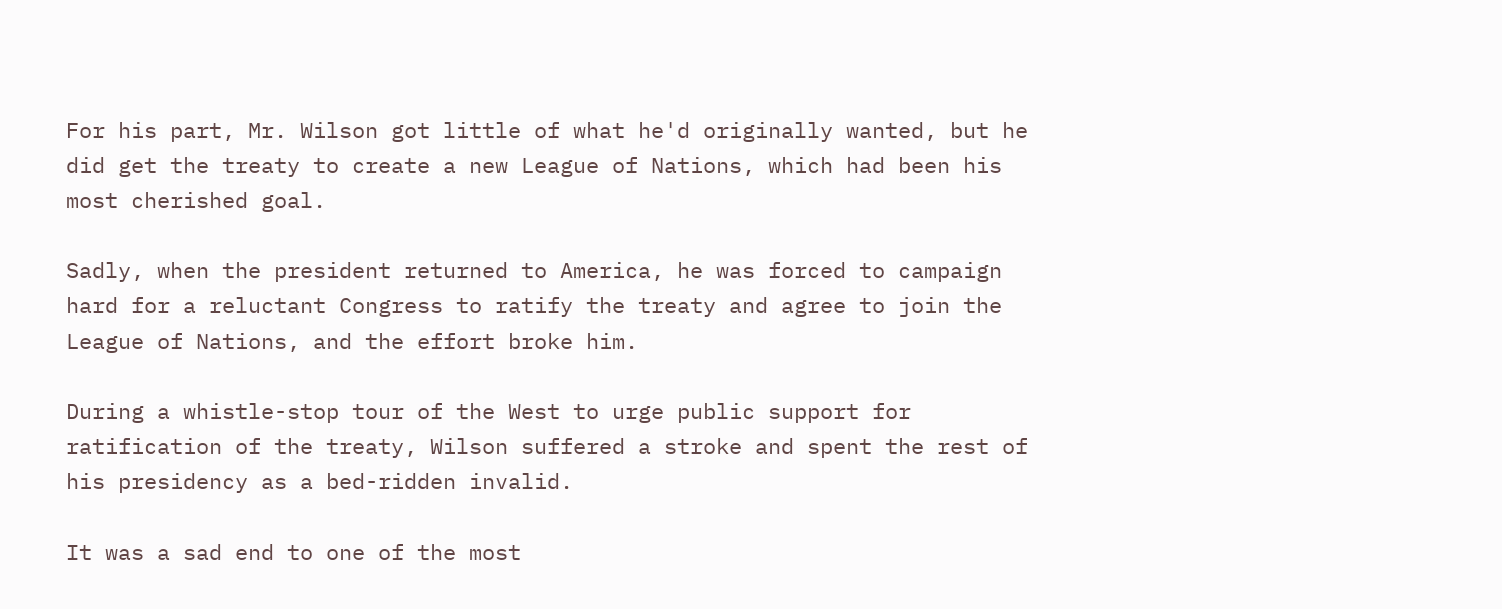For his part, Mr. Wilson got little of what he'd originally wanted, but he did get the treaty to create a new League of Nations, which had been his most cherished goal.

Sadly, when the president returned to America, he was forced to campaign hard for a reluctant Congress to ratify the treaty and agree to join the League of Nations, and the effort broke him.

During a whistle-stop tour of the West to urge public support for ratification of the treaty, Wilson suffered a stroke and spent the rest of his presidency as a bed-ridden invalid.

It was a sad end to one of the most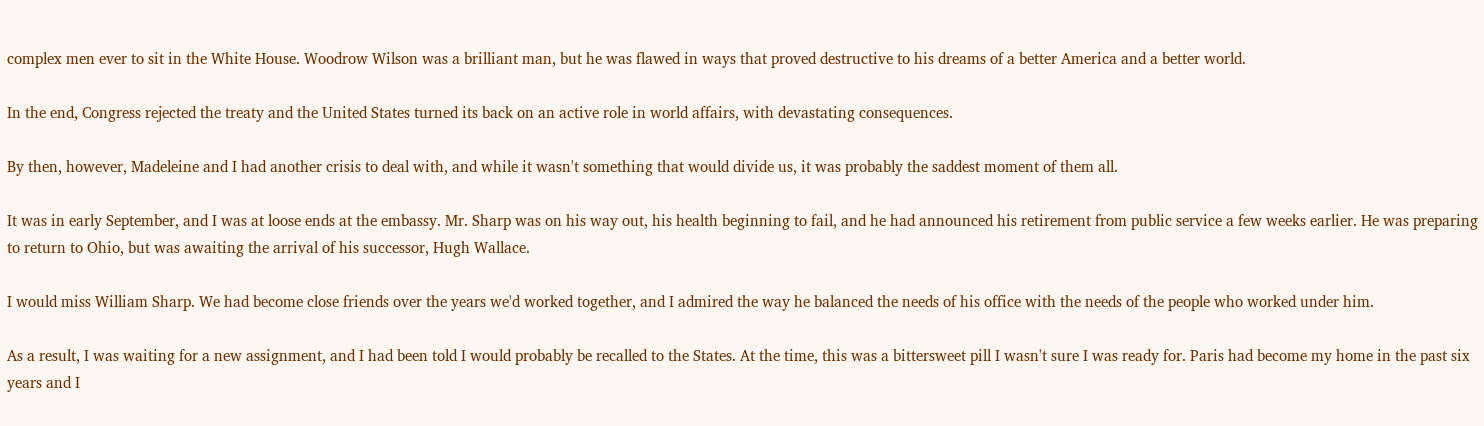complex men ever to sit in the White House. Woodrow Wilson was a brilliant man, but he was flawed in ways that proved destructive to his dreams of a better America and a better world.

In the end, Congress rejected the treaty and the United States turned its back on an active role in world affairs, with devastating consequences.

By then, however, Madeleine and I had another crisis to deal with, and while it wasn't something that would divide us, it was probably the saddest moment of them all.

It was in early September, and I was at loose ends at the embassy. Mr. Sharp was on his way out, his health beginning to fail, and he had announced his retirement from public service a few weeks earlier. He was preparing to return to Ohio, but was awaiting the arrival of his successor, Hugh Wallace.

I would miss William Sharp. We had become close friends over the years we'd worked together, and I admired the way he balanced the needs of his office with the needs of the people who worked under him.

As a result, I was waiting for a new assignment, and I had been told I would probably be recalled to the States. At the time, this was a bittersweet pill I wasn't sure I was ready for. Paris had become my home in the past six years and I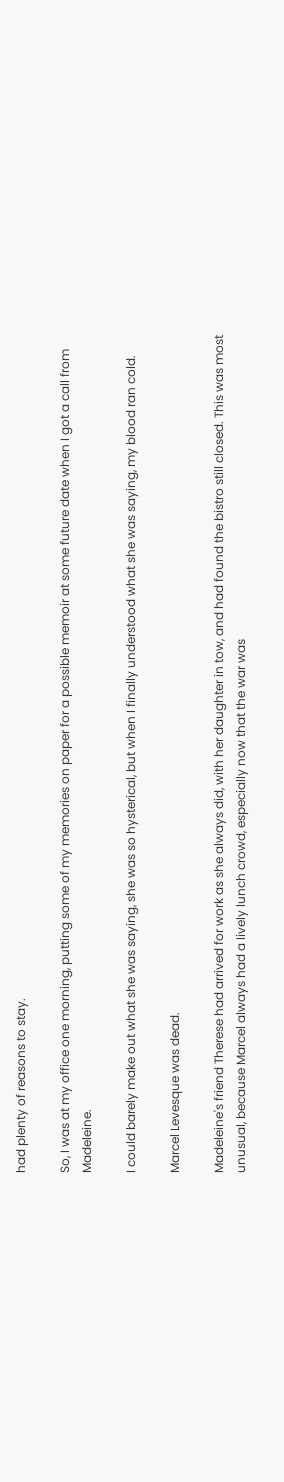had plenty of reasons to stay.

So, I was at my office one morning, putting some of my memories on paper for a possible memoir at some future date when I got a call from Madeleine.

I could barely make out what she was saying, she was so hysterical, but when I finally understood what she was saying, my blood ran cold.

Marcel Levesque was dead.

Madeleine's friend Therese had arrived for work as she always did, with her daughter in tow, and had found the bistro still closed. This was most unusual, because Marcel always had a lively lunch crowd, especially now that the war was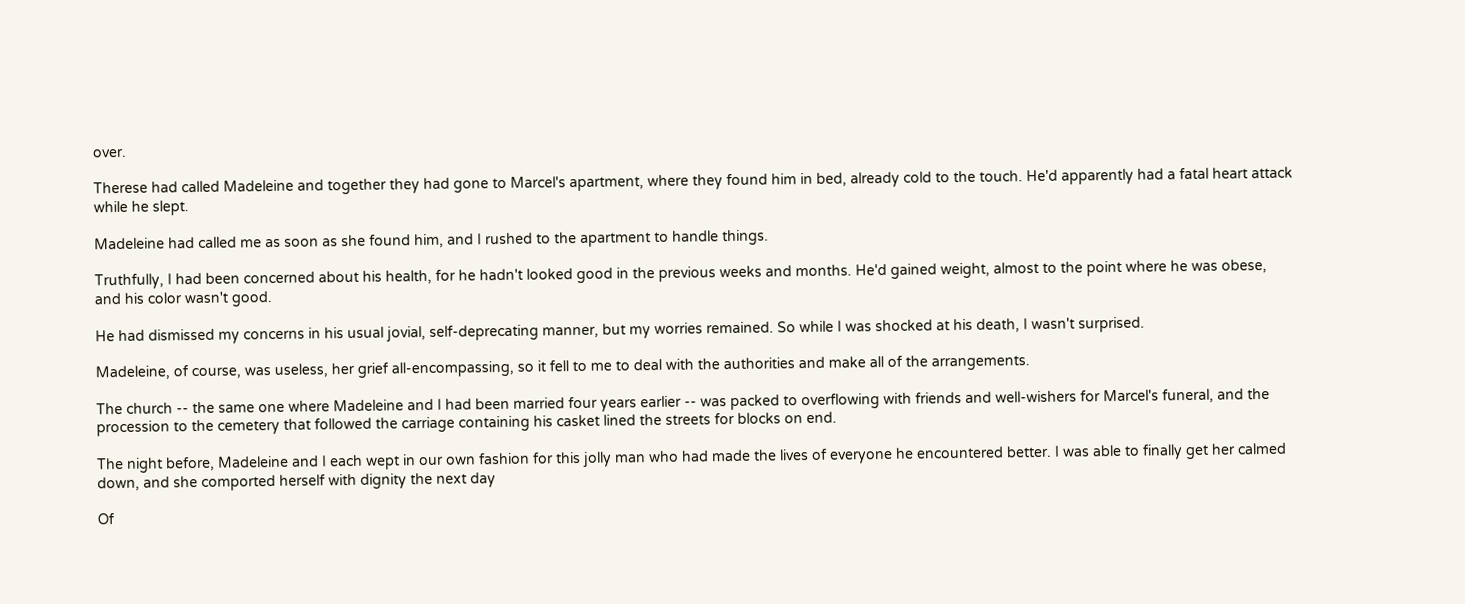over.

Therese had called Madeleine and together they had gone to Marcel's apartment, where they found him in bed, already cold to the touch. He'd apparently had a fatal heart attack while he slept.

Madeleine had called me as soon as she found him, and I rushed to the apartment to handle things.

Truthfully, I had been concerned about his health, for he hadn't looked good in the previous weeks and months. He'd gained weight, almost to the point where he was obese, and his color wasn't good.

He had dismissed my concerns in his usual jovial, self-deprecating manner, but my worries remained. So while I was shocked at his death, I wasn't surprised.

Madeleine, of course, was useless, her grief all-encompassing, so it fell to me to deal with the authorities and make all of the arrangements.

The church -- the same one where Madeleine and I had been married four years earlier -- was packed to overflowing with friends and well-wishers for Marcel's funeral, and the procession to the cemetery that followed the carriage containing his casket lined the streets for blocks on end.

The night before, Madeleine and I each wept in our own fashion for this jolly man who had made the lives of everyone he encountered better. I was able to finally get her calmed down, and she comported herself with dignity the next day

Of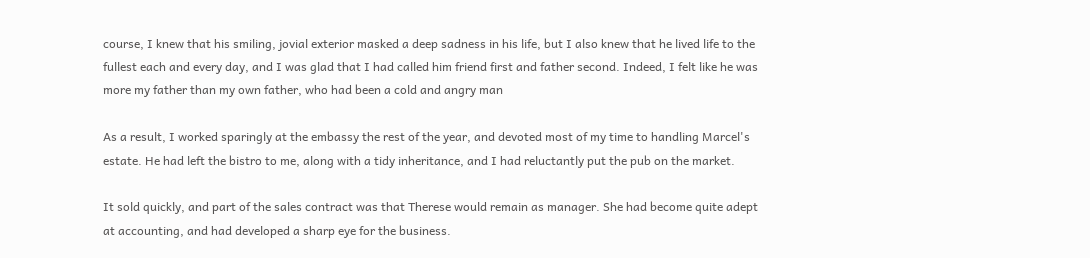course, I knew that his smiling, jovial exterior masked a deep sadness in his life, but I also knew that he lived life to the fullest each and every day, and I was glad that I had called him friend first and father second. Indeed, I felt like he was more my father than my own father, who had been a cold and angry man

As a result, I worked sparingly at the embassy the rest of the year, and devoted most of my time to handling Marcel's estate. He had left the bistro to me, along with a tidy inheritance, and I had reluctantly put the pub on the market.

It sold quickly, and part of the sales contract was that Therese would remain as manager. She had become quite adept at accounting, and had developed a sharp eye for the business.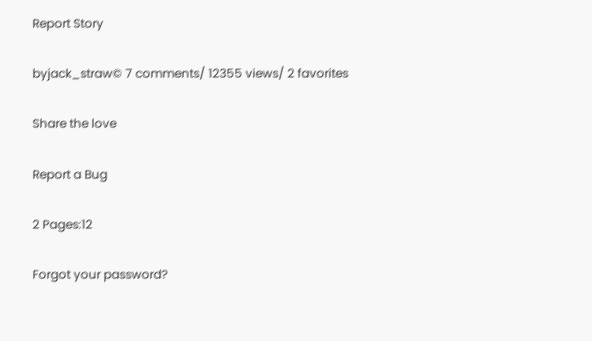Report Story

byjack_straw© 7 comments/ 12355 views/ 2 favorites

Share the love

Report a Bug

2 Pages:12

Forgot your password?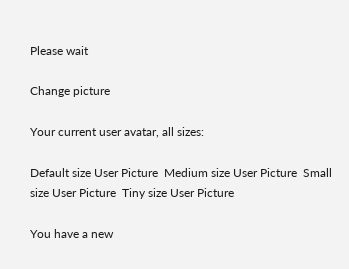Please wait

Change picture

Your current user avatar, all sizes:

Default size User Picture  Medium size User Picture  Small size User Picture  Tiny size User Picture

You have a new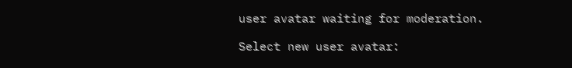user avatar waiting for moderation.

Select new user avatar: